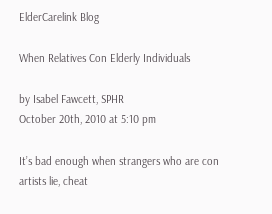ElderCarelink Blog

When Relatives Con Elderly Individuals

by Isabel Fawcett, SPHR
October 20th, 2010 at 5:10 pm

It’s bad enough when strangers who are con artists lie, cheat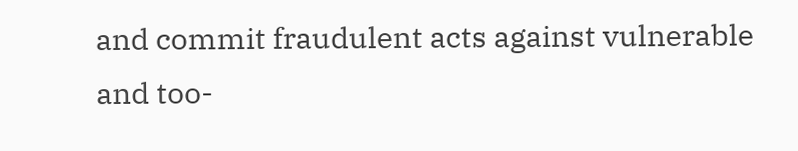and commit fraudulent acts against vulnerable and too-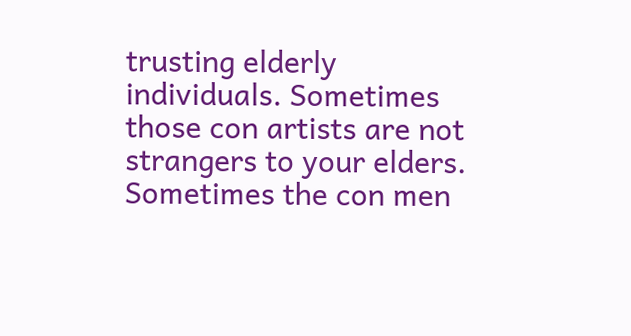trusting elderly individuals. Sometimes those con artists are not strangers to your elders. Sometimes the con men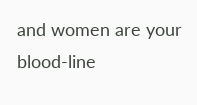and women are your blood-line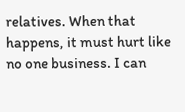relatives. When that happens, it must hurt like no one business. I can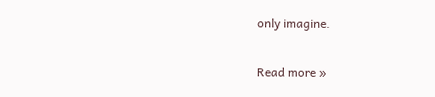only imagine.

Read more »